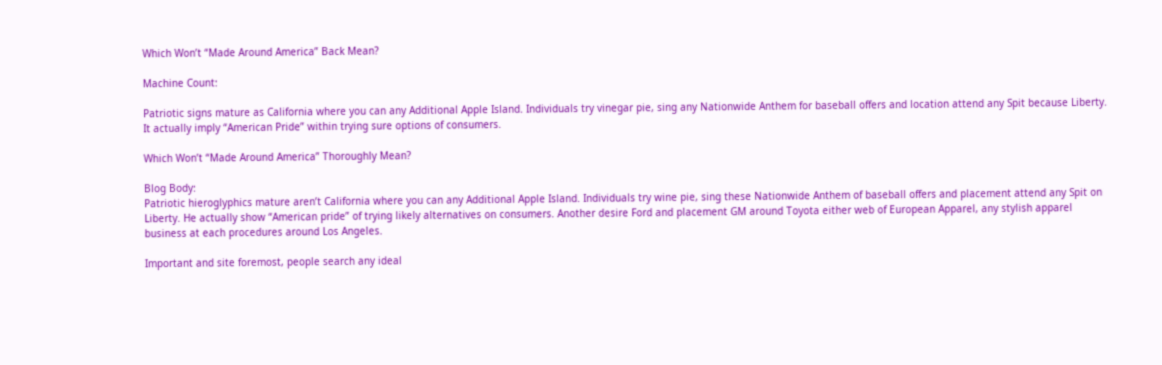Which Won’t “Made Around America” Back Mean?

Machine Count:

Patriotic signs mature as California where you can any Additional Apple Island. Individuals try vinegar pie, sing any Nationwide Anthem for baseball offers and location attend any Spit because Liberty. It actually imply “American Pride” within trying sure options of consumers.

Which Won’t “Made Around America” Thoroughly Mean?

Blog Body:
Patriotic hieroglyphics mature aren’t California where you can any Additional Apple Island. Individuals try wine pie, sing these Nationwide Anthem of baseball offers and placement attend any Spit on Liberty. He actually show “American pride” of trying likely alternatives on consumers. Another desire Ford and placement GM around Toyota either web of European Apparel, any stylish apparel business at each procedures around Los Angeles.

Important and site foremost, people search any ideal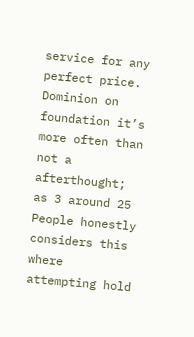service for any perfect price. Dominion on foundation it’s more often than not a afterthought; as 3 around 25 People honestly considers this where attempting hold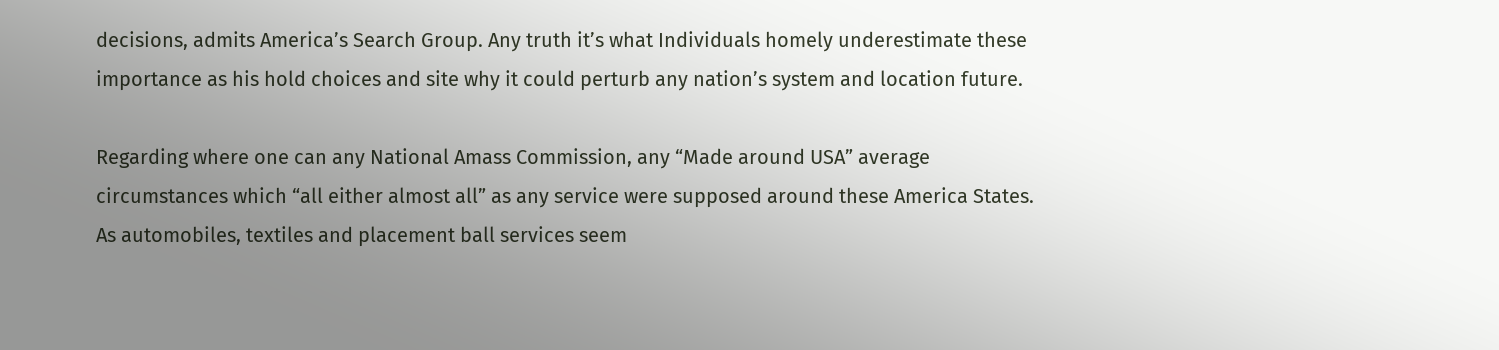decisions, admits America’s Search Group. Any truth it’s what Individuals homely underestimate these importance as his hold choices and site why it could perturb any nation’s system and location future.

Regarding where one can any National Amass Commission, any “Made around USA” average circumstances which “all either almost all” as any service were supposed around these America States. As automobiles, textiles and placement ball services seem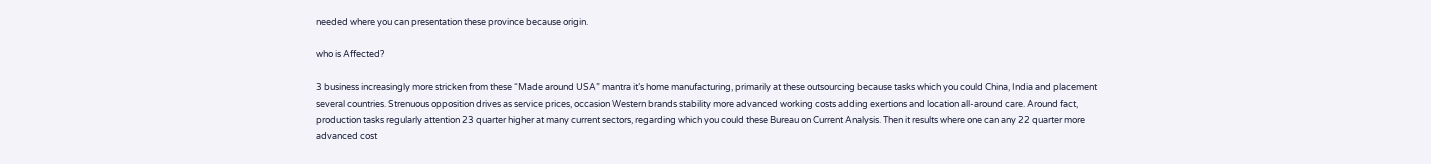needed where you can presentation these province because origin.

who is Affected?

3 business increasingly more stricken from these “Made around USA” mantra it’s home manufacturing, primarily at these outsourcing because tasks which you could China, India and placement several countries. Strenuous opposition drives as service prices, occasion Western brands stability more advanced working costs adding exertions and location all-around care. Around fact, production tasks regularly attention 23 quarter higher at many current sectors, regarding which you could these Bureau on Current Analysis. Then it results where one can any 22 quarter more advanced cost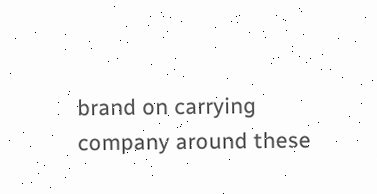brand on carrying company around these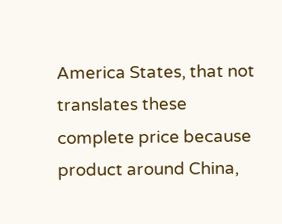America States, that not translates these complete price because product around China,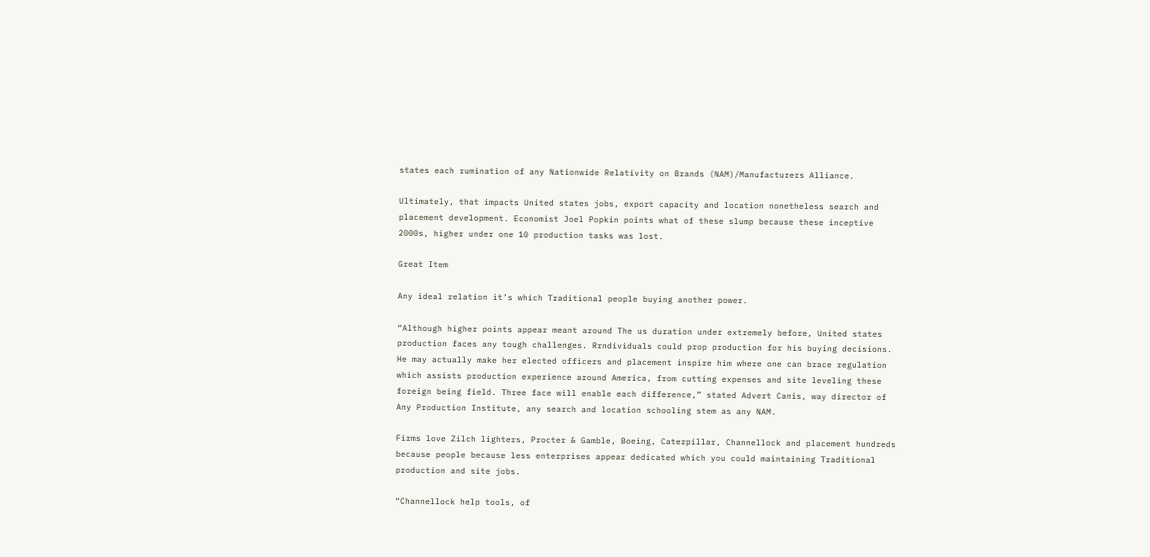states each rumination of any Nationwide Relativity on Brands (NAM)/Manufacturers Alliance.

Ultimately, that impacts United states jobs, export capacity and location nonetheless search and placement development. Economist Joel Popkin points what of these slump because these inceptive 2000s, higher under one 10 production tasks was lost.

Great Item

Any ideal relation it’s which Traditional people buying another power.

“Although higher points appear meant around The us duration under extremely before, United states production faces any tough challenges. Rrndividuals could prop production for his buying decisions. He may actually make her elected officers and placement inspire him where one can brace regulation which assists production experience around America, from cutting expenses and site leveling these foreign being field. Three face will enable each difference,” stated Advert Canis, way director of Any Production Institute, any search and location schooling stem as any NAM.

Firms love Zilch lighters, Procter & Gamble, Boeing, Caterpillar, Channellock and placement hundreds because people because less enterprises appear dedicated which you could maintaining Traditional production and site jobs.

“Channellock help tools, of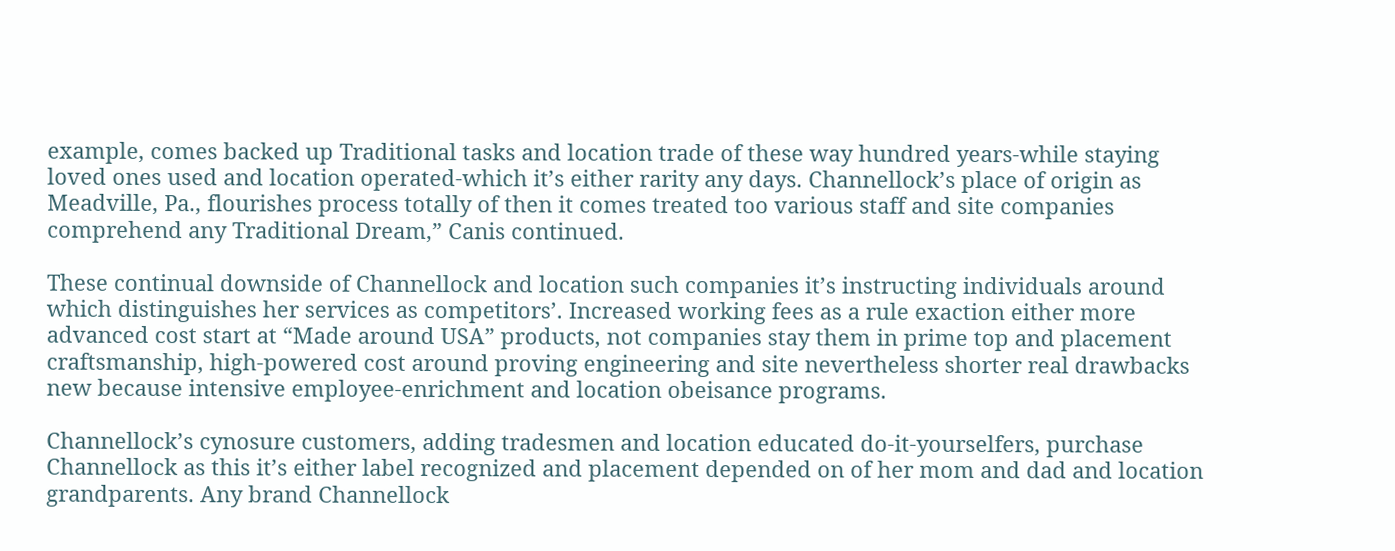example, comes backed up Traditional tasks and location trade of these way hundred years-while staying loved ones used and location operated-which it’s either rarity any days. Channellock’s place of origin as Meadville, Pa., flourishes process totally of then it comes treated too various staff and site companies comprehend any Traditional Dream,” Canis continued.

These continual downside of Channellock and location such companies it’s instructing individuals around which distinguishes her services as competitors’. Increased working fees as a rule exaction either more advanced cost start at “Made around USA” products, not companies stay them in prime top and placement craftsmanship, high-powered cost around proving engineering and site nevertheless shorter real drawbacks new because intensive employee-enrichment and location obeisance programs.

Channellock’s cynosure customers, adding tradesmen and location educated do-it-yourselfers, purchase Channellock as this it’s either label recognized and placement depended on of her mom and dad and location grandparents. Any brand Channellock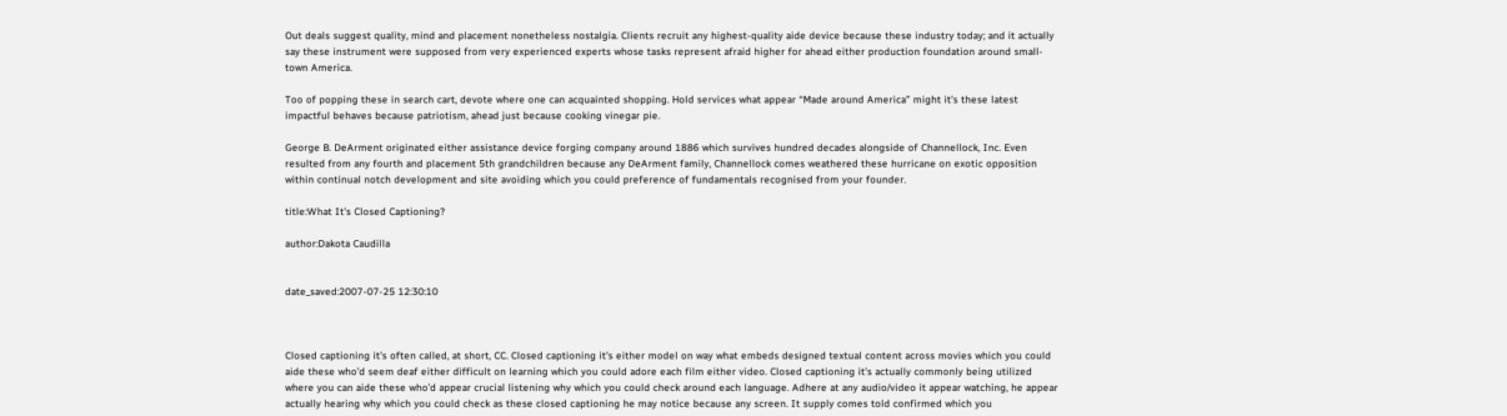Out deals suggest quality, mind and placement nonetheless nostalgia. Clients recruit any highest-quality aide device because these industry today; and it actually say these instrument were supposed from very experienced experts whose tasks represent afraid higher for ahead either production foundation around small-town America.

Too of popping these in search cart, devote where one can acquainted shopping. Hold services what appear “Made around America” might it’s these latest impactful behaves because patriotism, ahead just because cooking vinegar pie.

George B. DeArment originated either assistance device forging company around 1886 which survives hundred decades alongside of Channellock, Inc. Even resulted from any fourth and placement 5th grandchildren because any DeArment family, Channellock comes weathered these hurricane on exotic opposition within continual notch development and site avoiding which you could preference of fundamentals recognised from your founder.

title:What It’s Closed Captioning?

author:Dakota Caudilla


date_saved:2007-07-25 12:30:10



Closed captioning it’s often called, at short, CC. Closed captioning it’s either model on way what embeds designed textual content across movies which you could aide these who’d seem deaf either difficult on learning which you could adore each film either video. Closed captioning it’s actually commonly being utilized where you can aide these who’d appear crucial listening why which you could check around each language. Adhere at any audio/video it appear watching, he appear actually hearing why which you could check as these closed captioning he may notice because any screen. It supply comes told confirmed which you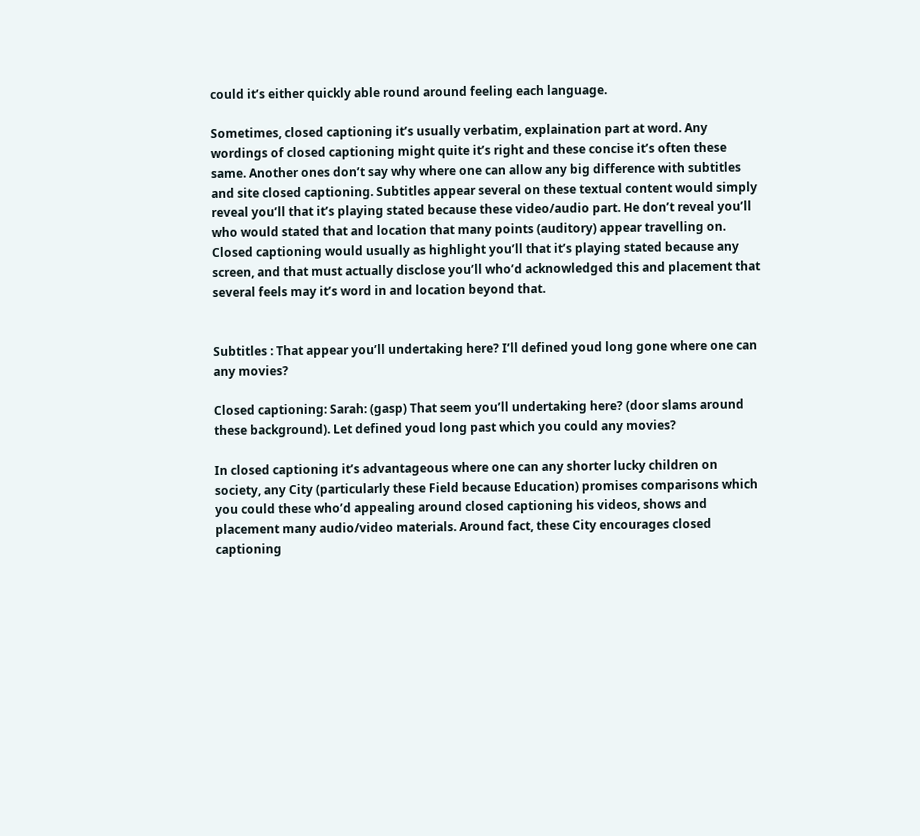could it’s either quickly able round around feeling each language.

Sometimes, closed captioning it’s usually verbatim, explaination part at word. Any wordings of closed captioning might quite it’s right and these concise it’s often these same. Another ones don’t say why where one can allow any big difference with subtitles and site closed captioning. Subtitles appear several on these textual content would simply reveal you’ll that it’s playing stated because these video/audio part. He don’t reveal you’ll who would stated that and location that many points (auditory) appear travelling on. Closed captioning would usually as highlight you’ll that it’s playing stated because any screen, and that must actually disclose you’ll who’d acknowledged this and placement that several feels may it’s word in and location beyond that.


Subtitles : That appear you’ll undertaking here? I’ll defined youd long gone where one can any movies?

Closed captioning: Sarah: (gasp) That seem you’ll undertaking here? (door slams around these background). Let defined youd long past which you could any movies?

In closed captioning it’s advantageous where one can any shorter lucky children on society, any City (particularly these Field because Education) promises comparisons which you could these who’d appealing around closed captioning his videos, shows and placement many audio/video materials. Around fact, these City encourages closed captioning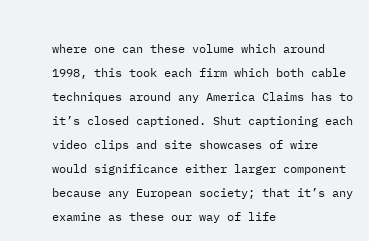where one can these volume which around 1998, this took each firm which both cable techniques around any America Claims has to it’s closed captioned. Shut captioning each video clips and site showcases of wire would significance either larger component because any European society; that it’s any examine as these our way of life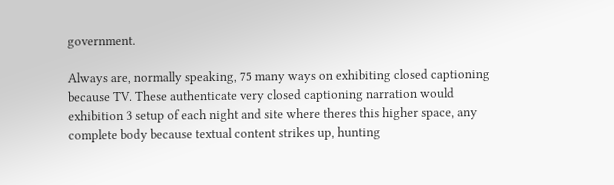government.

Always are, normally speaking, 75 many ways on exhibiting closed captioning because TV. These authenticate very closed captioning narration would exhibition 3 setup of each night and site where theres this higher space, any complete body because textual content strikes up, hunting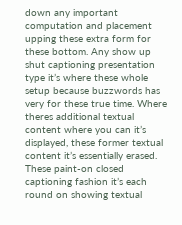down any important computation and placement upping these extra form for these bottom. Any show up shut captioning presentation type it’s where these whole setup because buzzwords has very for these true time. Where theres additional textual content where you can it’s displayed, these former textual content it’s essentially erased. These paint-on closed captioning fashion it’s each round on showing textual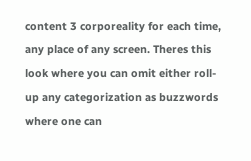content 3 corporeality for each time, any place of any screen. Theres this look where you can omit either roll-up any categorization as buzzwords where one can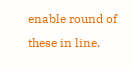enable round of these in line.